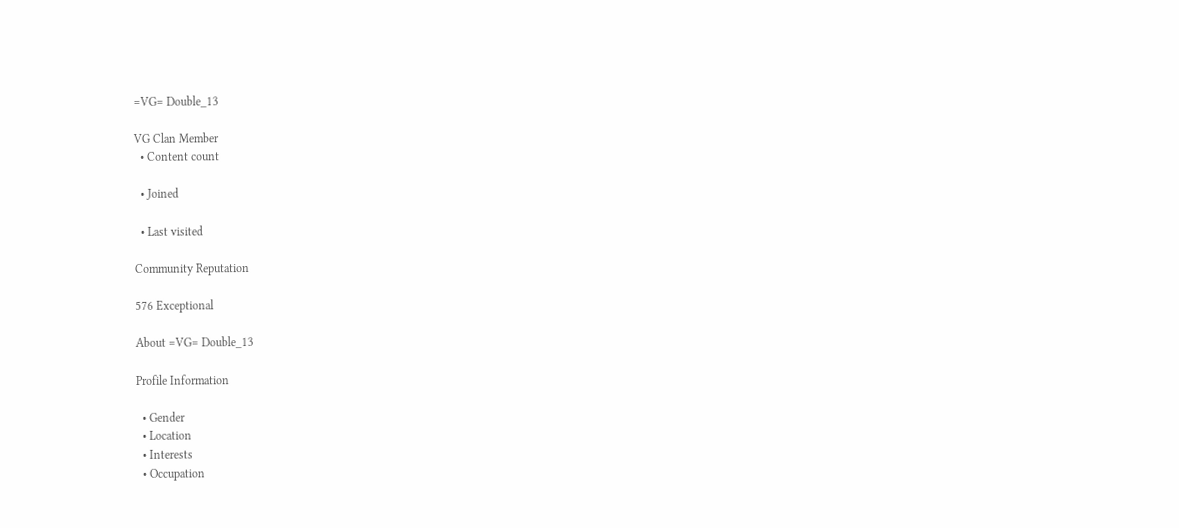=VG= Double_13

VG Clan Member
  • Content count

  • Joined

  • Last visited

Community Reputation

576 Exceptional

About =VG= Double_13

Profile Information

  • Gender
  • Location
  • Interests
  • Occupation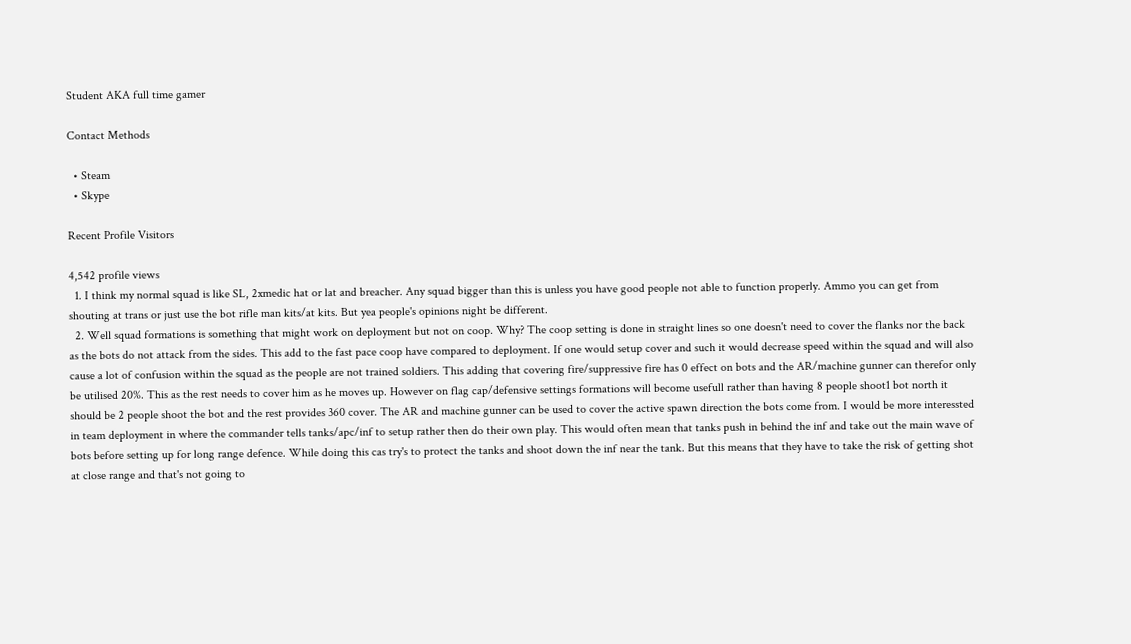Student AKA full time gamer

Contact Methods

  • Steam
  • Skype

Recent Profile Visitors

4,542 profile views
  1. I think my normal squad is like SL, 2xmedic hat or lat and breacher. Any squad bigger than this is unless you have good people not able to function properly. Ammo you can get from shouting at trans or just use the bot rifle man kits/at kits. But yea people's opinions night be different.
  2. Well squad formations is something that might work on deployment but not on coop. Why? The coop setting is done in straight lines so one doesn't need to cover the flanks nor the back as the bots do not attack from the sides. This add to the fast pace coop have compared to deployment. If one would setup cover and such it would decrease speed within the squad and will also cause a lot of confusion within the squad as the people are not trained soldiers. This adding that covering fire/suppressive fire has 0 effect on bots and the AR/machine gunner can therefor only be utilised 20%. This as the rest needs to cover him as he moves up. However on flag cap/defensive settings formations will become usefull rather than having 8 people shoot1 bot north it should be 2 people shoot the bot and the rest provides 360 cover. The AR and machine gunner can be used to cover the active spawn direction the bots come from. I would be more interessted in team deployment in where the commander tells tanks/apc/inf to setup rather then do their own play. This would often mean that tanks push in behind the inf and take out the main wave of bots before setting up for long range defence. While doing this cas try's to protect the tanks and shoot down the inf near the tank. But this means that they have to take the risk of getting shot at close range and that's not going to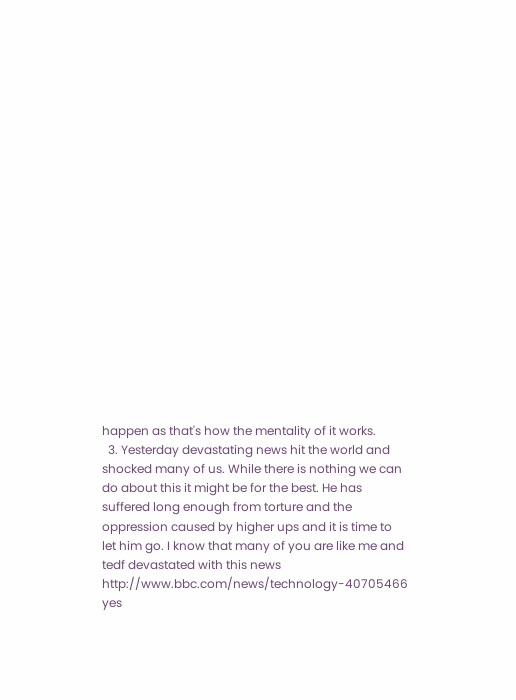happen as that's how the mentality of it works.
  3. Yesterday devastating news hit the world and shocked many of us. While there is nothing we can do about this it might be for the best. He has suffered long enough from torture and the oppression caused by higher ups and it is time to let him go. I know that many of you are like me and tedf devastated with this news http://www.bbc.com/news/technology-40705466 yes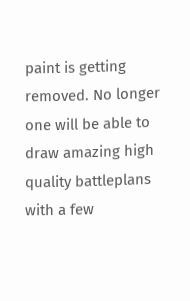paint is getting removed. No longer one will be able to draw amazing high quality battleplans with a few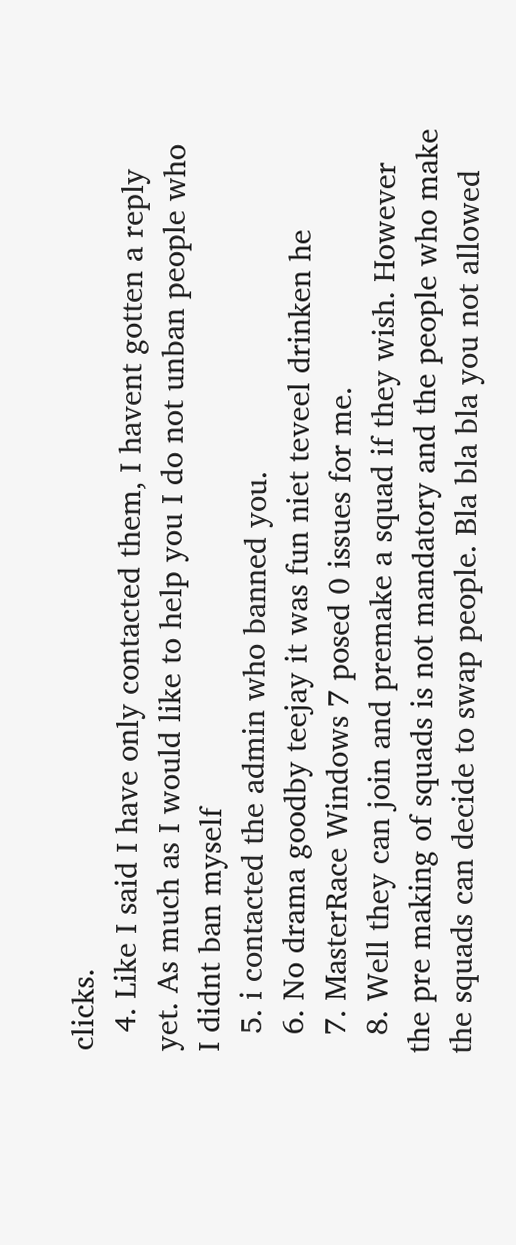clicks.
  4. Like I said I have only contacted them, I havent gotten a reply yet. As much as I would like to help you I do not unban people who I didnt ban myself
  5. i contacted the admin who banned you.
  6. No drama goodby teejay it was fun niet teveel drinken he
  7. MasterRace Windows 7 posed 0 issues for me.
  8. Well they can join and premake a squad if they wish. However the pre making of squads is not mandatory and the people who make the squads can decide to swap people. Bla bla bla you not allowed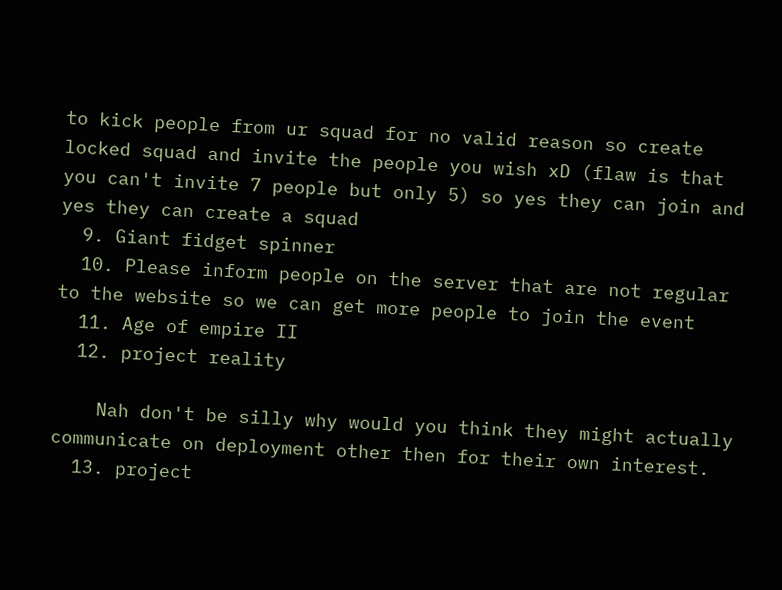to kick people from ur squad for no valid reason so create locked squad and invite the people you wish xD (flaw is that you can't invite 7 people but only 5) so yes they can join and yes they can create a squad
  9. Giant fidget spinner
  10. Please inform people on the server that are not regular to the website so we can get more people to join the event
  11. Age of empire II
  12. project reality

    Nah don't be silly why would you think they might actually communicate on deployment other then for their own interest.
  13. project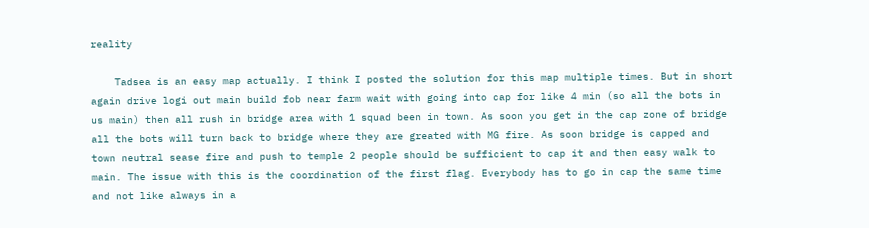reality

    Tadsea is an easy map actually. I think I posted the solution for this map multiple times. But in short again drive logi out main build fob near farm wait with going into cap for like 4 min (so all the bots in us main) then all rush in bridge area with 1 squad been in town. As soon you get in the cap zone of bridge all the bots will turn back to bridge where they are greated with MG fire. As soon bridge is capped and town neutral sease fire and push to temple 2 people should be sufficient to cap it and then easy walk to main. The issue with this is the coordination of the first flag. Everybody has to go in cap the same time and not like always in a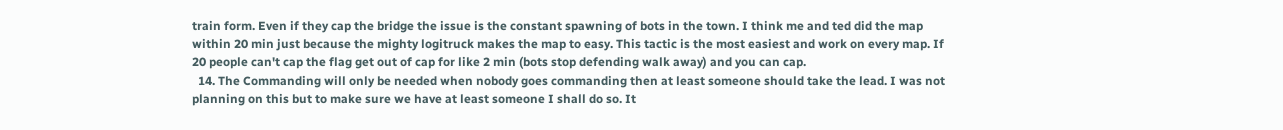train form. Even if they cap the bridge the issue is the constant spawning of bots in the town. I think me and ted did the map within 20 min just because the mighty logitruck makes the map to easy. This tactic is the most easiest and work on every map. If 20 people can't cap the flag get out of cap for like 2 min (bots stop defending walk away) and you can cap.
  14. The Commanding will only be needed when nobody goes commanding then at least someone should take the lead. I was not planning on this but to make sure we have at least someone I shall do so. It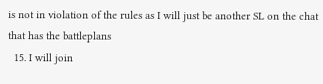is not in violation of the rules as I will just be another SL on the chat that has the battleplans
  15. I will join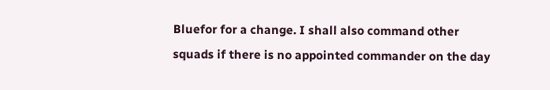Bluefor for a change. I shall also command other squads if there is no appointed commander on the day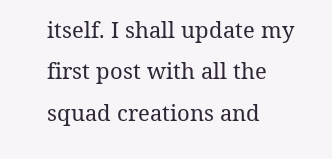itself. I shall update my first post with all the squad creations and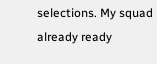selections. My squad already ready